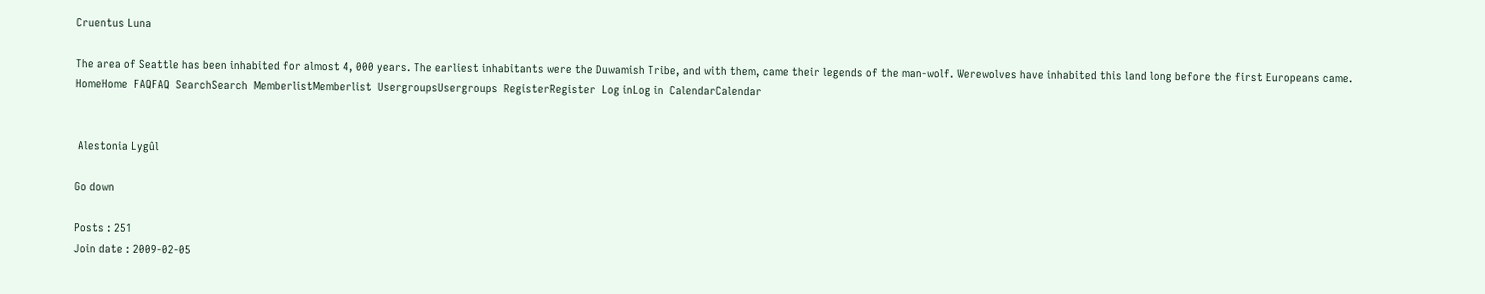Cruentus Luna

The area of Seattle has been inhabited for almost 4, 000 years. The earliest inhabitants were the Duwamish Tribe, and with them, came their legends of the man-wolf. Werewolves have inhabited this land long before the first Europeans came.
HomeHome  FAQFAQ  SearchSearch  MemberlistMemberlist  UsergroupsUsergroups  RegisterRegister  Log inLog in  CalendarCalendar


 Alestonia Lygûl

Go down

Posts : 251
Join date : 2009-02-05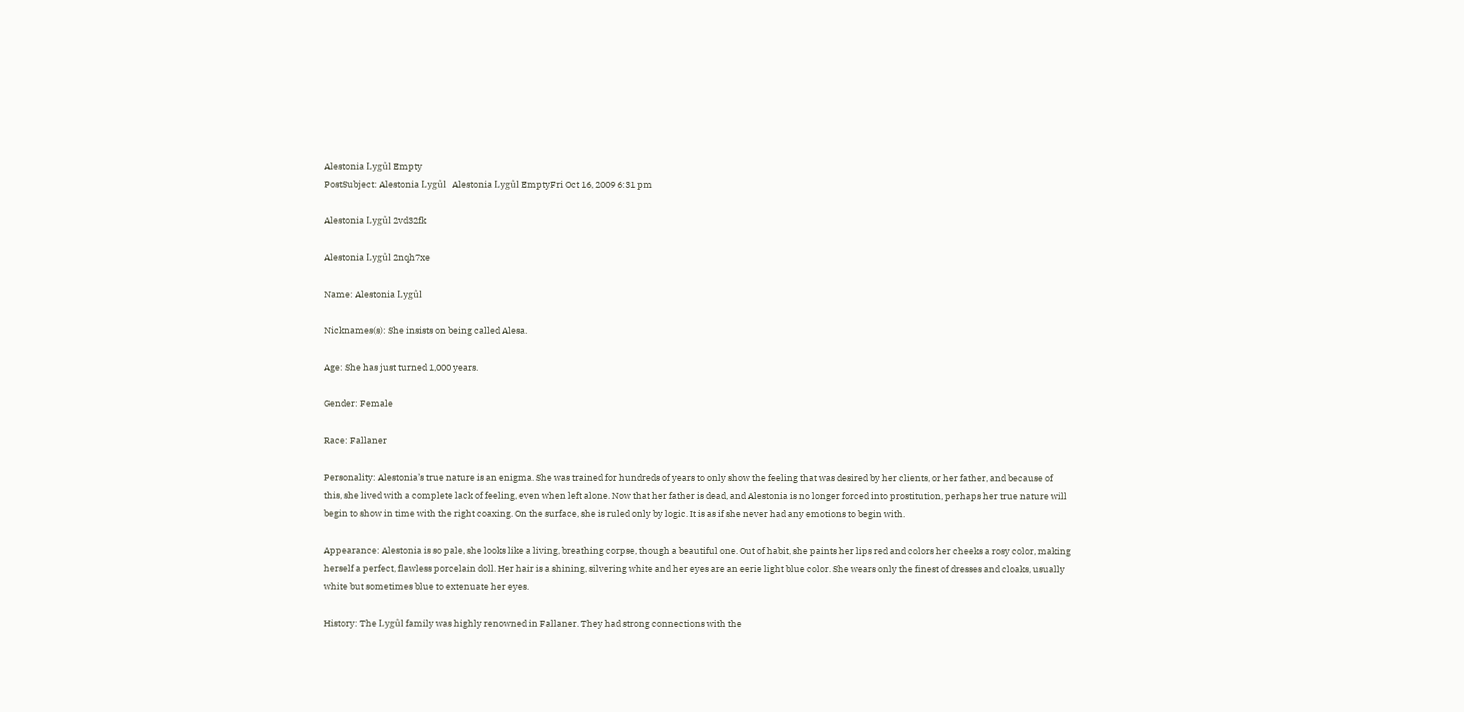Alestonia Lygûl Empty
PostSubject: Alestonia Lygûl   Alestonia Lygûl EmptyFri Oct 16, 2009 6:31 pm

Alestonia Lygûl 2vd32fk

Alestonia Lygûl 2nqh7xe

Name: Alestonia Lygûl

Nicknames(s): She insists on being called Alesa.

Age: She has just turned 1,000 years.

Gender: Female

Race: Fallaner

Personality: Alestonia’s true nature is an enigma. She was trained for hundreds of years to only show the feeling that was desired by her clients, or her father, and because of this, she lived with a complete lack of feeling, even when left alone. Now that her father is dead, and Alestonia is no longer forced into prostitution, perhaps her true nature will begin to show in time with the right coaxing. On the surface, she is ruled only by logic. It is as if she never had any emotions to begin with.

Appearance: Alestonia is so pale, she looks like a living, breathing corpse, though a beautiful one. Out of habit, she paints her lips red and colors her cheeks a rosy color, making herself a perfect, flawless porcelain doll. Her hair is a shining, silvering white and her eyes are an eerie light blue color. She wears only the finest of dresses and cloaks, usually white but sometimes blue to extenuate her eyes.

History: The Lygûl family was highly renowned in Fallaner. They had strong connections with the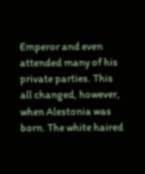Emperor and even attended many of his private parties. This all changed, however, when Alestonia was born. The white haired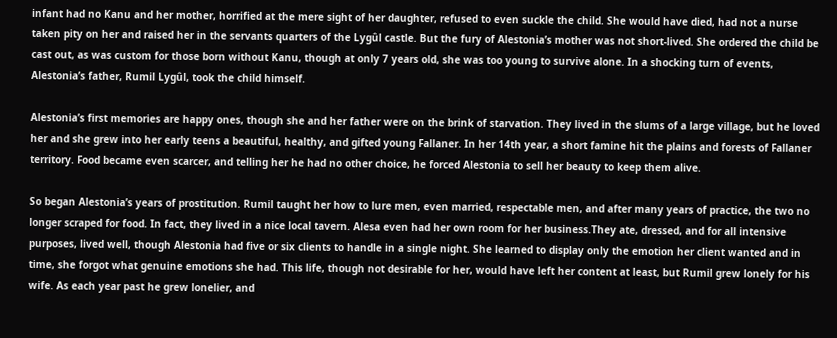infant had no Kanu and her mother, horrified at the mere sight of her daughter, refused to even suckle the child. She would have died, had not a nurse taken pity on her and raised her in the servants quarters of the Lygûl castle. But the fury of Alestonia’s mother was not short-lived. She ordered the child be cast out, as was custom for those born without Kanu, though at only 7 years old, she was too young to survive alone. In a shocking turn of events, Alestonia’s father, Rumil Lygûl, took the child himself.

Alestonia’s first memories are happy ones, though she and her father were on the brink of starvation. They lived in the slums of a large village, but he loved her and she grew into her early teens a beautiful, healthy, and gifted young Fallaner. In her 14th year, a short famine hit the plains and forests of Fallaner territory. Food became even scarcer, and telling her he had no other choice, he forced Alestonia to sell her beauty to keep them alive.

So began Alestonia’s years of prostitution. Rumil taught her how to lure men, even married, respectable men, and after many years of practice, the two no longer scraped for food. In fact, they lived in a nice local tavern. Alesa even had her own room for her business.They ate, dressed, and for all intensive purposes, lived well, though Alestonia had five or six clients to handle in a single night. She learned to display only the emotion her client wanted and in time, she forgot what genuine emotions she had. This life, though not desirable for her, would have left her content at least, but Rumil grew lonely for his wife. As each year past he grew lonelier, and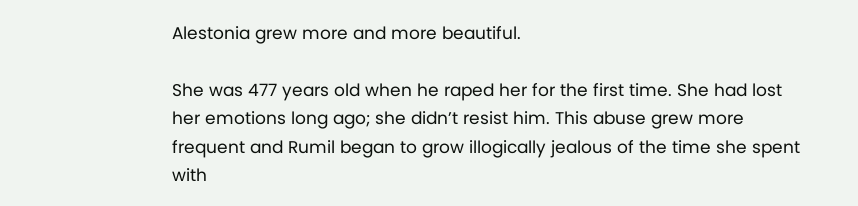Alestonia grew more and more beautiful.

She was 477 years old when he raped her for the first time. She had lost her emotions long ago; she didn’t resist him. This abuse grew more frequent and Rumil began to grow illogically jealous of the time she spent with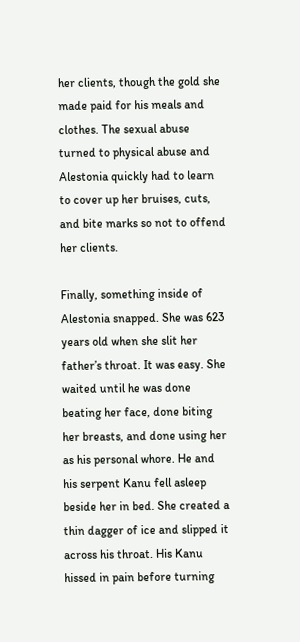her clients, though the gold she made paid for his meals and clothes. The sexual abuse turned to physical abuse and Alestonia quickly had to learn to cover up her bruises, cuts, and bite marks so not to offend her clients.

Finally, something inside of Alestonia snapped. She was 623 years old when she slit her father’s throat. It was easy. She waited until he was done beating her face, done biting her breasts, and done using her as his personal whore. He and his serpent Kanu fell asleep beside her in bed. She created a thin dagger of ice and slipped it across his throat. His Kanu hissed in pain before turning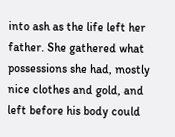into ash as the life left her father. She gathered what possessions she had, mostly nice clothes and gold, and left before his body could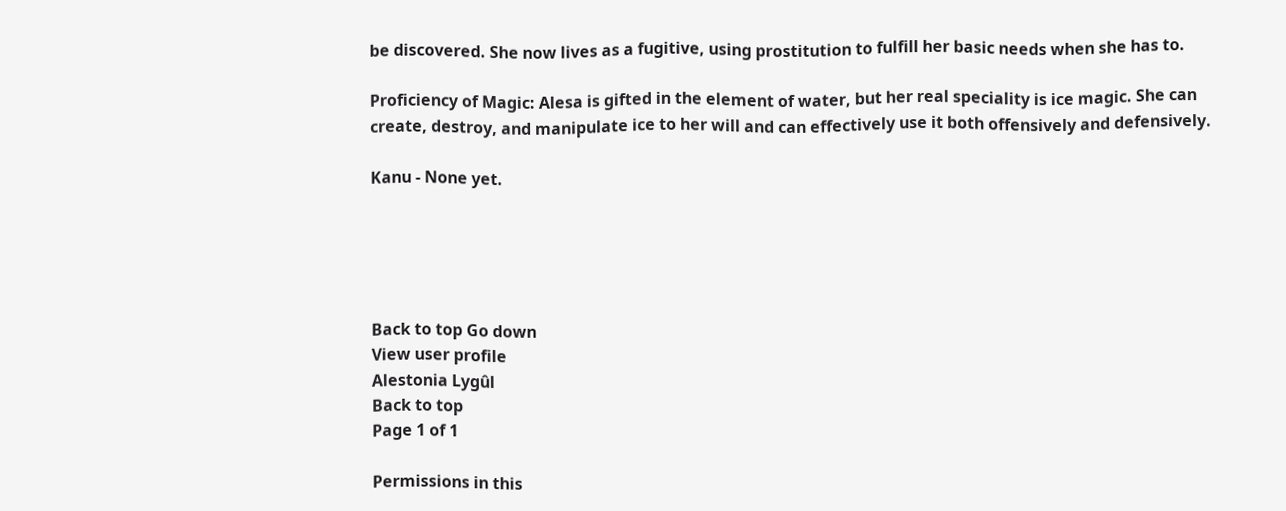be discovered. She now lives as a fugitive, using prostitution to fulfill her basic needs when she has to.

Proficiency of Magic: Alesa is gifted in the element of water, but her real speciality is ice magic. She can create, destroy, and manipulate ice to her will and can effectively use it both offensively and defensively.

Kanu - None yet.





Back to top Go down
View user profile
Alestonia Lygûl
Back to top
Page 1 of 1

Permissions in this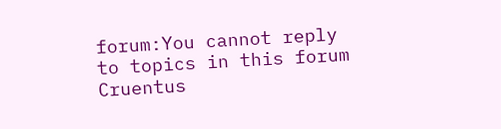forum:You cannot reply to topics in this forum
Cruentus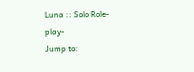Luna :: Solo Role-play-
Jump to: